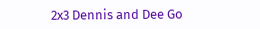2x3 Dennis and Dee Go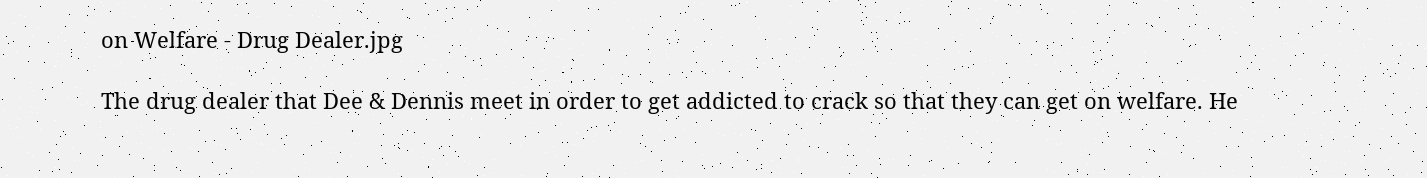on Welfare - Drug Dealer.jpg

The drug dealer that Dee & Dennis meet in order to get addicted to crack so that they can get on welfare. He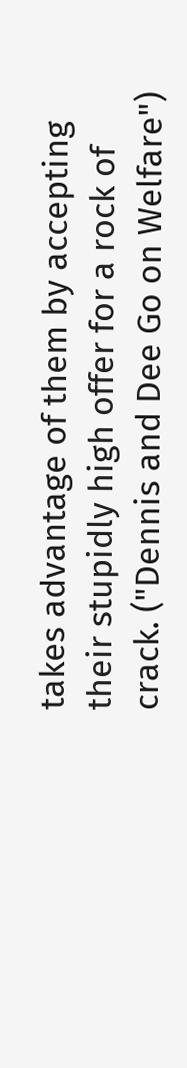takes advantage of them by accepting their stupidly high offer for a rock of crack. ("Dennis and Dee Go on Welfare")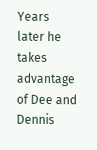Years later he takes advantage of Dee and Dennis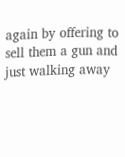again by offering to sell them a gun and just walking away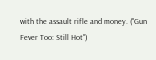with the assault rifle and money. ("Gun Fever Too: Still Hot")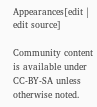Appearances[edit | edit source]

Community content is available under CC-BY-SA unless otherwise noted.